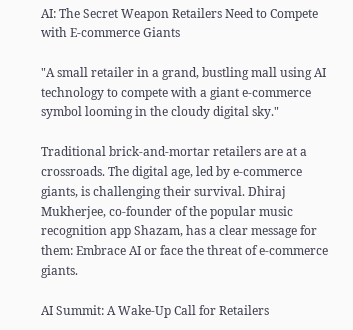AI: The Secret Weapon Retailers Need to Compete with E-commerce Giants

"A small retailer in a grand, bustling mall using AI technology to compete with a giant e-commerce symbol looming in the cloudy digital sky."

Traditional brick-and-mortar retailers are at a crossroads. The digital age, led by e-commerce giants, is challenging their survival. Dhiraj Mukherjee, co-founder of the popular music recognition app Shazam, has a clear message for them: Embrace AI or face the threat of e-commerce giants.

AI Summit: A Wake-Up Call for Retailers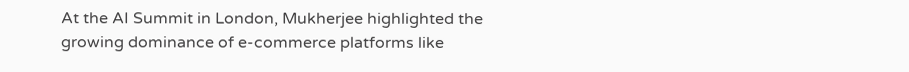At the AI Summit in London, Mukherjee highlighted the growing dominance of e-commerce platforms like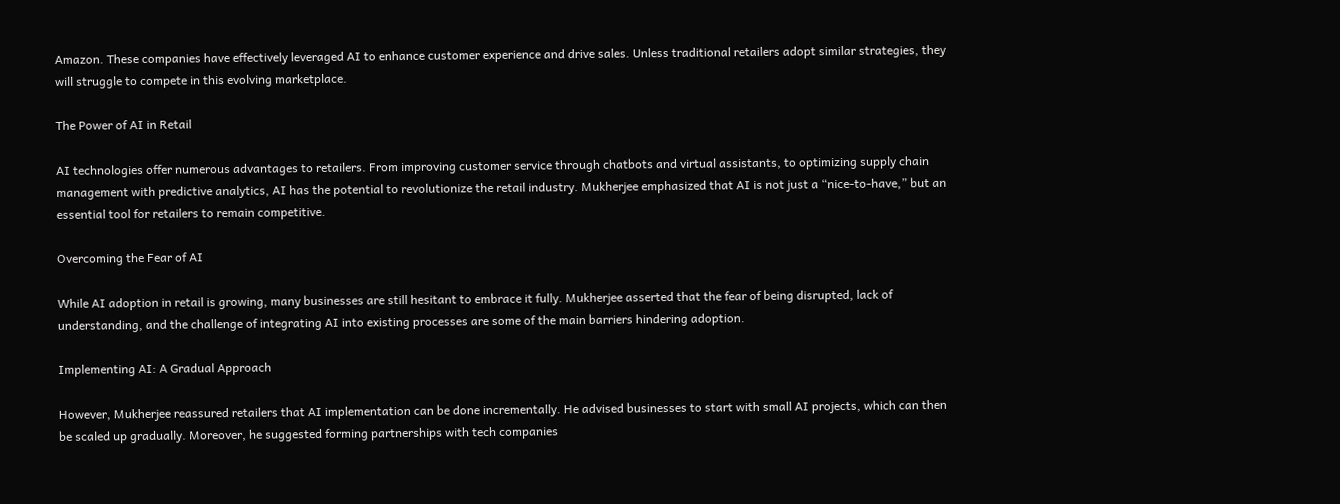Amazon. These companies have effectively leveraged AI to enhance customer experience and drive sales. Unless traditional retailers adopt similar strategies, they will struggle to compete in this evolving marketplace.

The Power of AI in Retail

AI technologies offer numerous advantages to retailers. From improving customer service through chatbots and virtual assistants, to optimizing supply chain management with predictive analytics, AI has the potential to revolutionize the retail industry. Mukherjee emphasized that AI is not just a “nice-to-have,” but an essential tool for retailers to remain competitive.

Overcoming the Fear of AI

While AI adoption in retail is growing, many businesses are still hesitant to embrace it fully. Mukherjee asserted that the fear of being disrupted, lack of understanding, and the challenge of integrating AI into existing processes are some of the main barriers hindering adoption.

Implementing AI: A Gradual Approach

However, Mukherjee reassured retailers that AI implementation can be done incrementally. He advised businesses to start with small AI projects, which can then be scaled up gradually. Moreover, he suggested forming partnerships with tech companies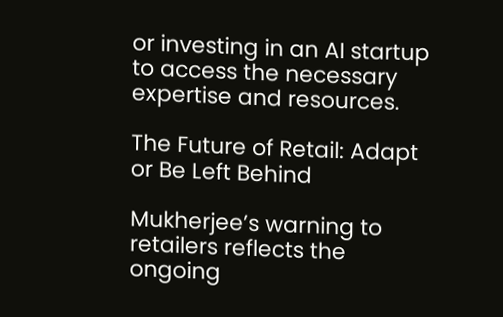or investing in an AI startup to access the necessary expertise and resources.

The Future of Retail: Adapt or Be Left Behind

Mukherjee’s warning to retailers reflects the ongoing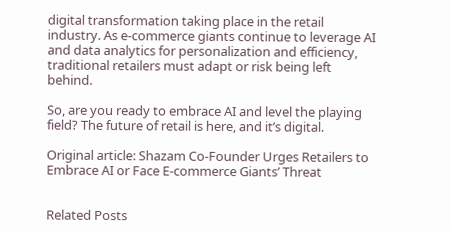digital transformation taking place in the retail industry. As e-commerce giants continue to leverage AI and data analytics for personalization and efficiency, traditional retailers must adapt or risk being left behind.

So, are you ready to embrace AI and level the playing field? The future of retail is here, and it’s digital.

Original article: Shazam Co-Founder Urges Retailers to Embrace AI or Face E-commerce Giants’ Threat


Related Posts